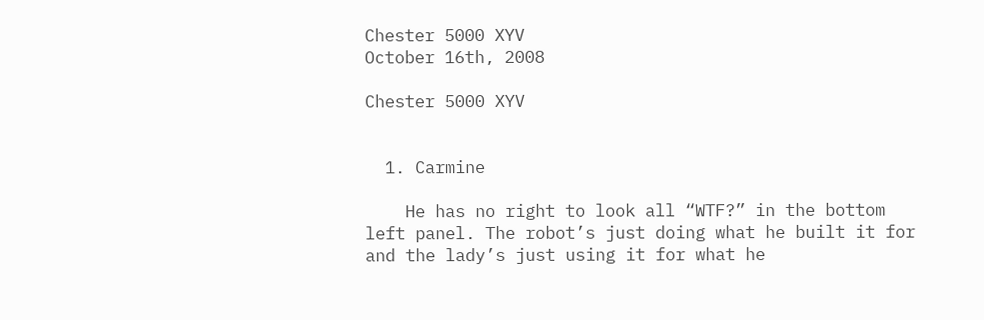Chester 5000 XYV
October 16th, 2008

Chester 5000 XYV


  1. Carmine

    He has no right to look all “WTF?” in the bottom left panel. The robot’s just doing what he built it for and the lady’s just using it for what he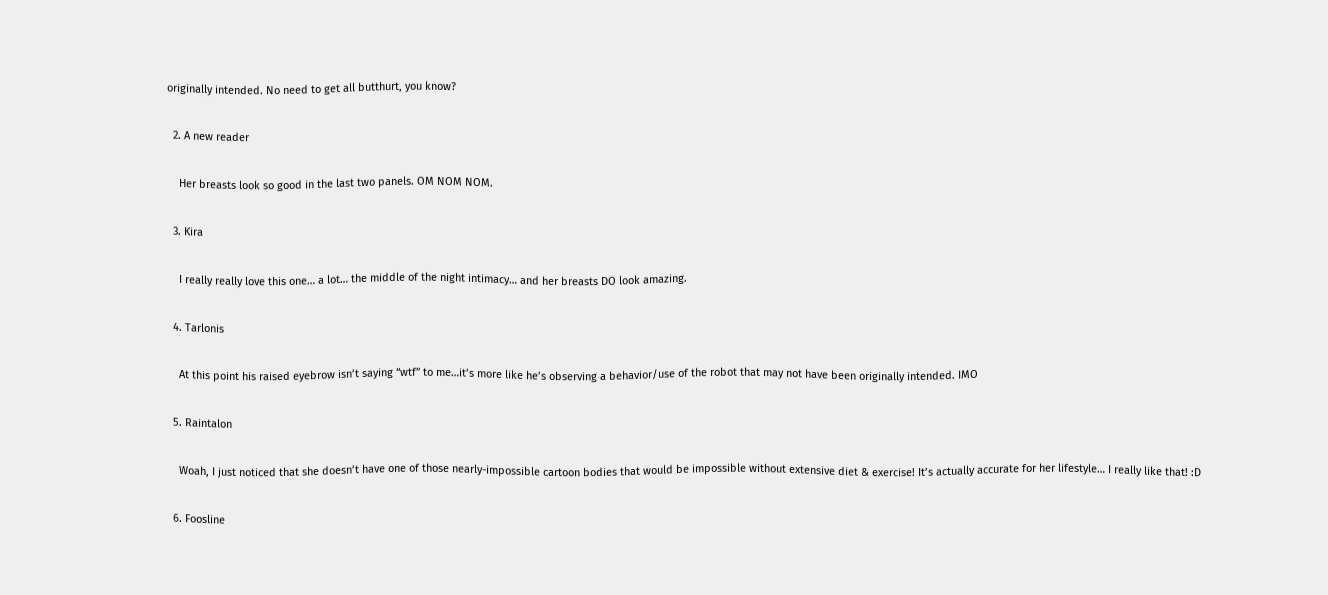originally intended. No need to get all butthurt, you know?

  2. A new reader

    Her breasts look so good in the last two panels. OM NOM NOM.

  3. Kira

    I really really love this one… a lot… the middle of the night intimacy… and her breasts DO look amazing.

  4. Tarlonis

    At this point his raised eyebrow isn’t saying “wtf” to me…it’s more like he’s observing a behavior/use of the robot that may not have been originally intended. IMO

  5. Raintalon

    Woah, I just noticed that she doesn’t have one of those nearly-impossible cartoon bodies that would be impossible without extensive diet & exercise! It’s actually accurate for her lifestyle… I really like that! :D

  6. Foosline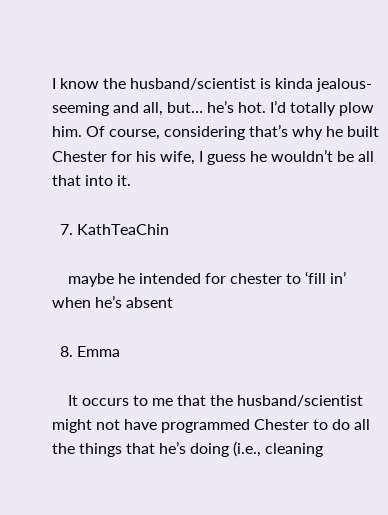I know the husband/scientist is kinda jealous-seeming and all, but… he’s hot. I’d totally plow him. Of course, considering that’s why he built Chester for his wife, I guess he wouldn’t be all that into it.

  7. KathTeaChin

    maybe he intended for chester to ‘fill in’ when he’s absent

  8. Emma

    It occurs to me that the husband/scientist might not have programmed Chester to do all the things that he’s doing (i.e., cleaning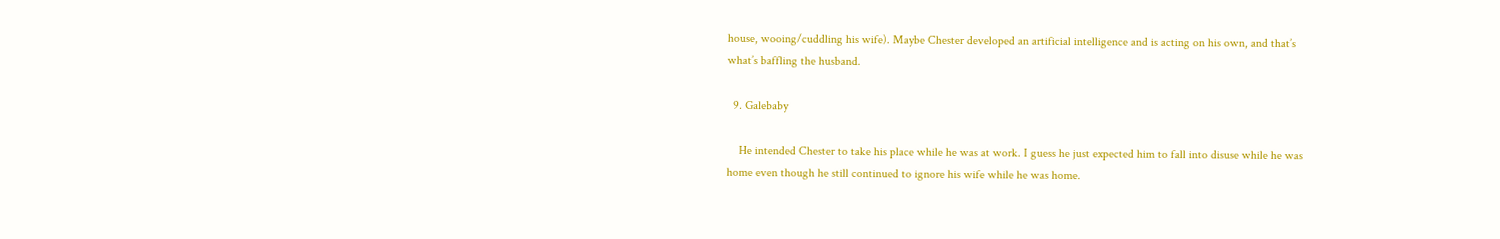house, wooing/cuddling his wife). Maybe Chester developed an artificial intelligence and is acting on his own, and that’s what’s baffling the husband.

  9. Galebaby

    He intended Chester to take his place while he was at work. I guess he just expected him to fall into disuse while he was home even though he still continued to ignore his wife while he was home.